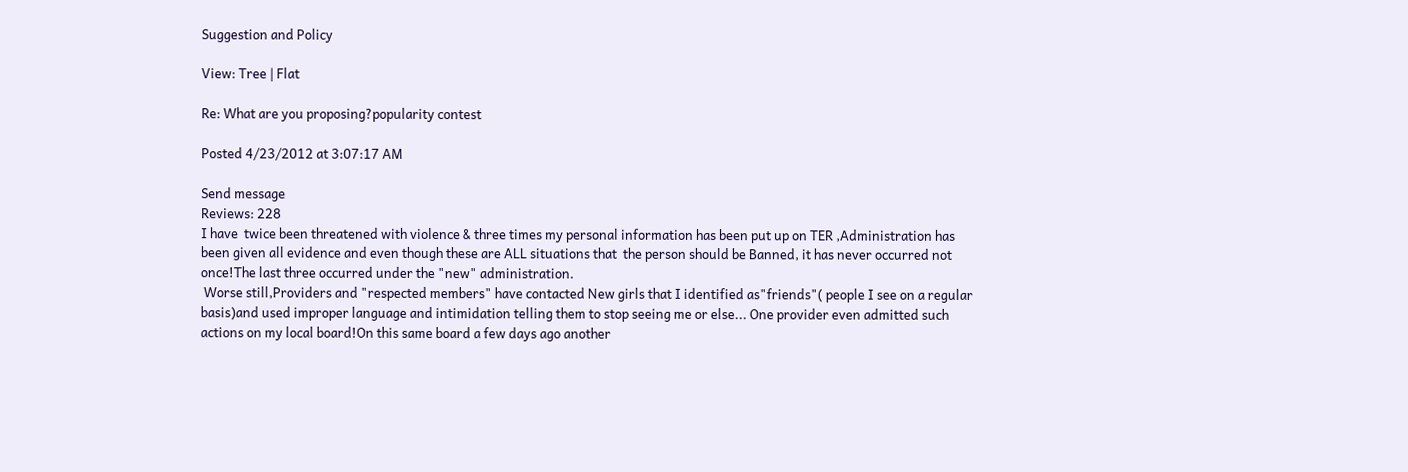Suggestion and Policy

View: Tree | Flat

Re: What are you proposing?popularity contest

Posted 4/23/2012 at 3:07:17 AM

Send message
Reviews: 228
I have  twice been threatened with violence & three times my personal information has been put up on TER ,Administration has been given all evidence and even though these are ALL situations that  the person should be Banned, it has never occurred not once!The last three occurred under the "new" administration.
 Worse still,Providers and "respected members" have contacted New girls that I identified as"friends"( people I see on a regular basis)and used improper language and intimidation telling them to stop seeing me or else... One provider even admitted such actions on my local board!On this same board a few days ago another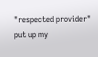"respected provider" put up my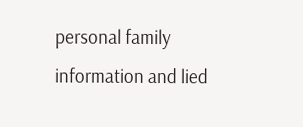personal family information and lied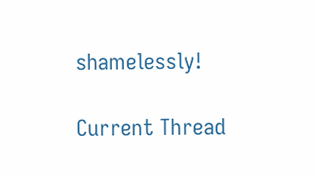shamelessly!

Current Thread